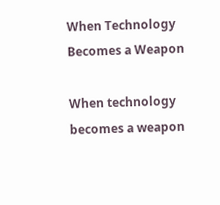When Technology Becomes a Weapon

When technology becomes a weapon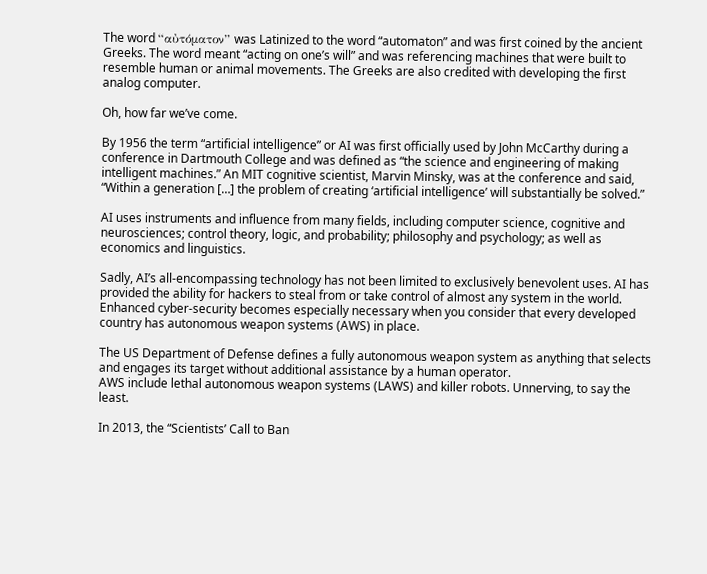The word “αὐτόματον” was Latinized to the word “automaton” and was first coined by the ancient Greeks. The word meant “acting on one’s will” and was referencing machines that were built to resemble human or animal movements. The Greeks are also credited with developing the first analog computer.

Oh, how far we’ve come.

By 1956 the term “artificial intelligence” or AI was first officially used by John McCarthy during a conference in Dartmouth College and was defined as “the science and engineering of making intelligent machines.” An MIT cognitive scientist, Marvin Minsky, was at the conference and said, “Within a generation […] the problem of creating ‘artificial intelligence’ will substantially be solved.”

AI uses instruments and influence from many fields, including computer science, cognitive and neurosciences; control theory, logic, and probability; philosophy and psychology; as well as economics and linguistics.

Sadly, AI’s all-encompassing technology has not been limited to exclusively benevolent uses. AI has provided the ability for hackers to steal from or take control of almost any system in the world. Enhanced cyber-security becomes especially necessary when you consider that every developed country has autonomous weapon systems (AWS) in place.

The US Department of Defense defines a fully autonomous weapon system as anything that selects and engages its target without additional assistance by a human operator.
AWS include lethal autonomous weapon systems (LAWS) and killer robots. Unnerving, to say the least.

In 2013, the “Scientists’ Call to Ban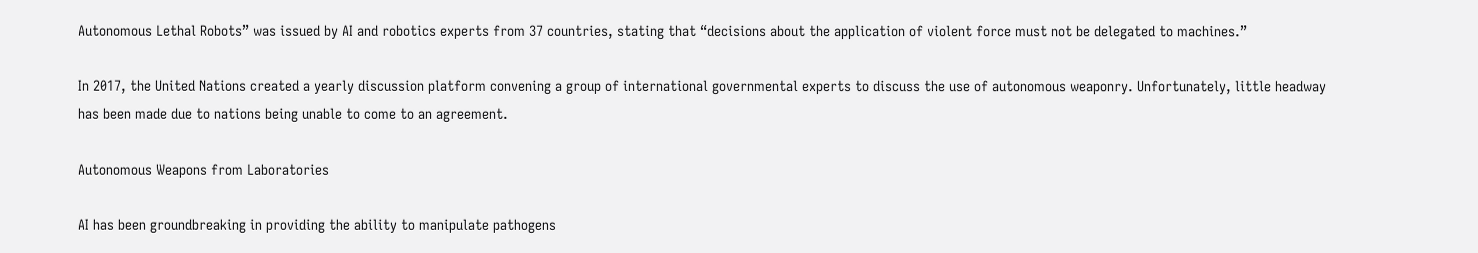Autonomous Lethal Robots” was issued by AI and robotics experts from 37 countries, stating that “decisions about the application of violent force must not be delegated to machines.”

In 2017, the United Nations created a yearly discussion platform convening a group of international governmental experts to discuss the use of autonomous weaponry. Unfortunately, little headway has been made due to nations being unable to come to an agreement.

Autonomous Weapons from Laboratories

AI has been groundbreaking in providing the ability to manipulate pathogens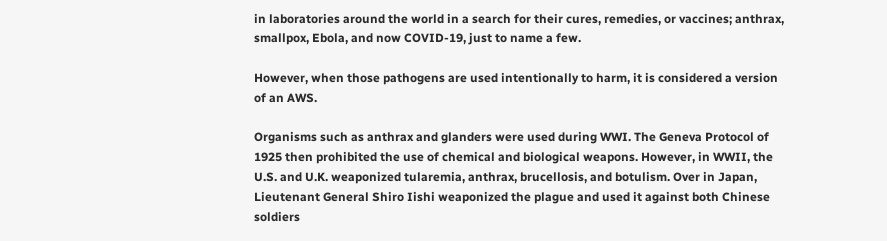in laboratories around the world in a search for their cures, remedies, or vaccines; anthrax, smallpox, Ebola, and now COVID-19, just to name a few.

However, when those pathogens are used intentionally to harm, it is considered a version of an AWS.

Organisms such as anthrax and glanders were used during WWI. The Geneva Protocol of 1925 then prohibited the use of chemical and biological weapons. However, in WWII, the U.S. and U.K. weaponized tularemia, anthrax, brucellosis, and botulism. Over in Japan, Lieutenant General Shiro Iishi weaponized the plague and used it against both Chinese soldiers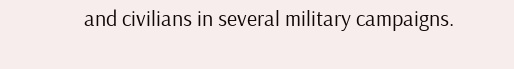and civilians in several military campaigns.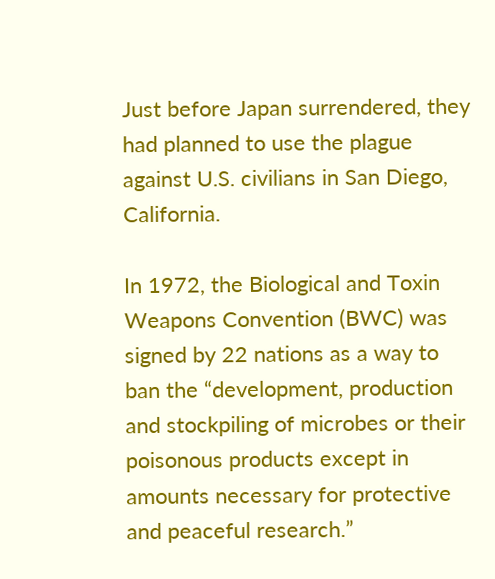Just before Japan surrendered, they had planned to use the plague against U.S. civilians in San Diego, California.

In 1972, the Biological and Toxin Weapons Convention (BWC) was signed by 22 nations as a way to ban the “development, production and stockpiling of microbes or their poisonous products except in amounts necessary for protective and peaceful research.”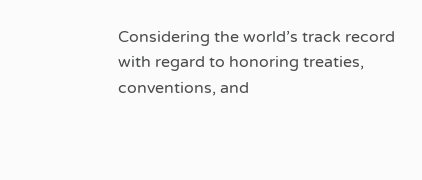Considering the world’s track record with regard to honoring treaties, conventions, and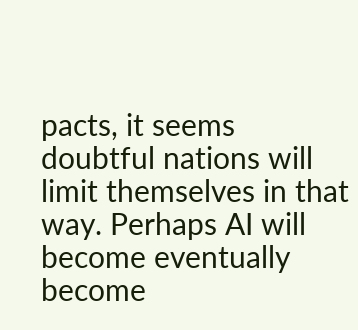pacts, it seems doubtful nations will limit themselves in that way. Perhaps AI will become eventually become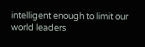intelligent enough to limit our world leaders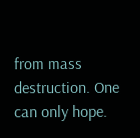from mass destruction. One can only hope.